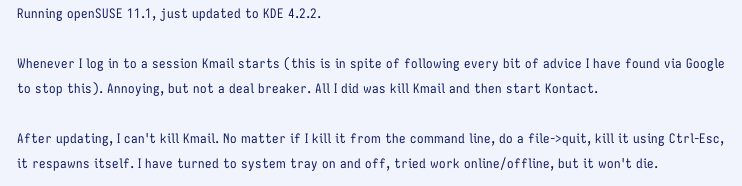Running openSUSE 11.1, just updated to KDE 4.2.2.

Whenever I log in to a session Kmail starts (this is in spite of following every bit of advice I have found via Google to stop this). Annoying, but not a deal breaker. All I did was kill Kmail and then start Kontact.

After updating, I can't kill Kmail. No matter if I kill it from the command line, do a file->quit, kill it using Ctrl-Esc, it respawns itself. I have turned to system tray on and off, tried work online/offline, but it won't die.